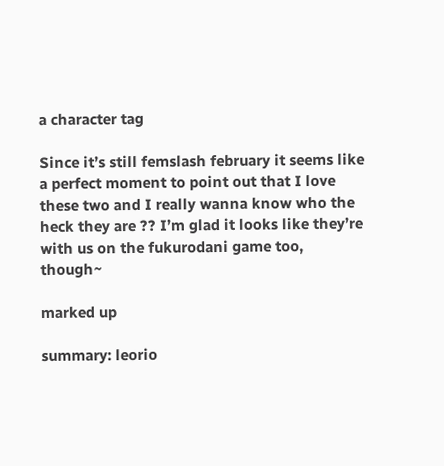a character tag

Since it’s still femslash february it seems like a perfect moment to point out that I love these two and I really wanna know who the heck they are ?? I’m glad it looks like they’re with us on the fukurodani game too, though~

marked up

summary: leorio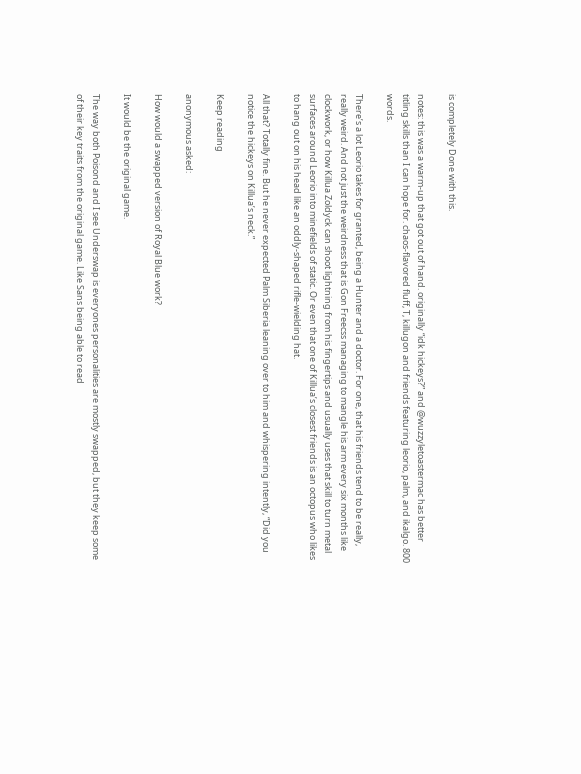is completely Done with this.

notes: this was a warm-up that got out of hand. originally “idk hickeys?” and @wuzzyletoastermac has better titling skills than I can hope for. chaos-flavored fluff, T, killugon and friends featuring leorio, palm, and ikalgo. 800 words.

There’s a lot Leorio takes for granted, being a Hunter and a doctor. For one, that his friends tend to be really, really weird. And not just the weirdness that is Gon Freecss managing to mangle his arm every six months like clockwork, or how Killua Zoldyck can shoot lightning from his fingertips and usually uses that skill to turn metal surfaces around Leorio into minefields of static. Or even that one of Killua’s closest friends is an octopus who likes to hang out on his head like an oddly-shaped rifle-wielding hat.

All that? Totally fine. But he never expected Palm Siberia leaning over to him and whispering intently, “Did you notice the hickeys on Killua’s neck.”

Keep reading

anonymous asked:

How would a swapped version of Royal Blue work?

It would be the original game.

The way both Poisond and I see Underswap is everyones personalities are mostly swapped, but they keep some of their key traits from the original game. Like Sans being able to read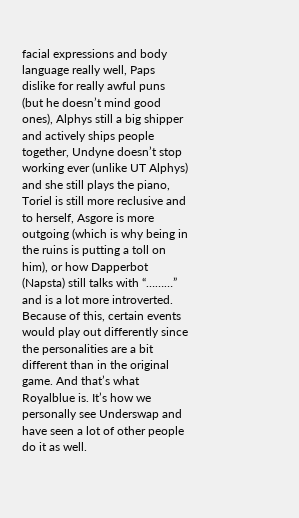facial expressions and body language really well, Paps dislike for really awful puns (but he doesn’t mind good ones), Alphys still a big shipper and actively ships people together, Undyne doesn’t stop working ever (unlike UT Alphys) and she still plays the piano, Toriel is still more reclusive and to herself, Asgore is more outgoing (which is why being in the ruins is putting a toll on him), or how Dapperbot (Napsta) still talks with “………” and is a lot more introverted. Because of this, certain events would play out differently since the personalities are a bit different than in the original game. And that’s what Royalblue is. It’s how we personally see Underswap and have seen a lot of other people do it as well.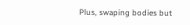Plus, swaping bodies but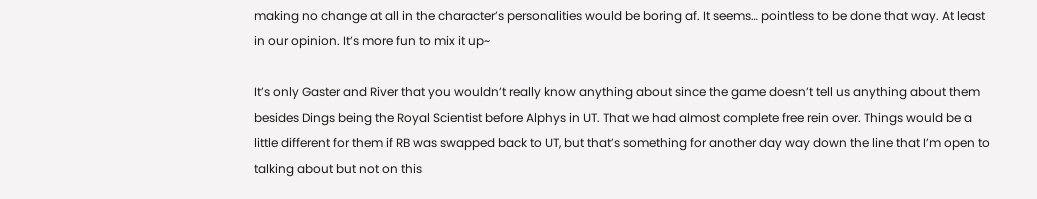making no change at all in the character’s personalities would be boring af. It seems… pointless to be done that way. At least in our opinion. It’s more fun to mix it up~

It’s only Gaster and River that you wouldn’t really know anything about since the game doesn’t tell us anything about them besides Dings being the Royal Scientist before Alphys in UT. That we had almost complete free rein over. Things would be a little different for them if RB was swapped back to UT, but that’s something for another day way down the line that I’m open to talking about but not on this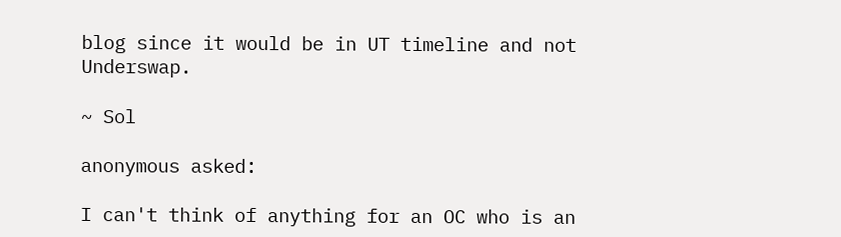blog since it would be in UT timeline and not Underswap.

~ Sol

anonymous asked:

I can't think of anything for an OC who is an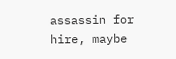assassin for hire, maybe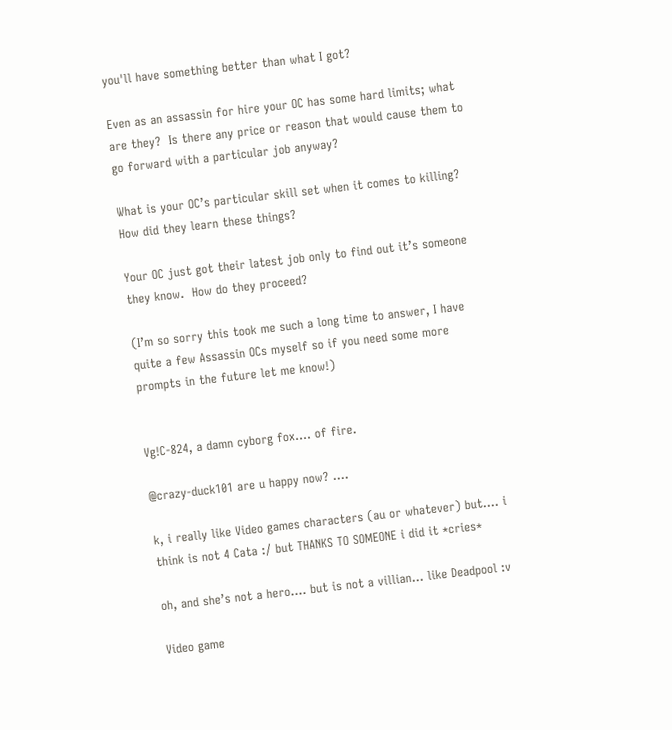you'll have something better than what I got?

Even as an assassin for hire your OC has some hard limits; what are they?  Is there any price or reason that would cause them to go forward with a particular job anyway?

What is your OC’s particular skill set when it comes to killing?  How did they learn these things?

Your OC just got their latest job only to find out it’s someone they know.  How do they proceed?

(I’m so sorry this took me such a long time to answer, I have quite a few Assassin OCs myself so if you need some more prompts in the future let me know!)


Vg!C-824, a damn cyborg fox…. of fire.

@crazy-duck101 are u happy now? ….

k, i really like Video games characters (au or whatever) but…. i think is not 4 Cata :/ but THANKS TO SOMEONE i did it *cries*

oh, and she’s not a hero…. but is not a villian… like Deadpool :v

Video game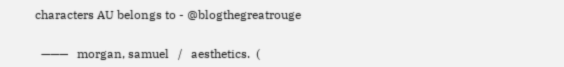characters AU belongs to - @blogthegreatrouge


  ———   morgan, samuel   /   aesthetics.  (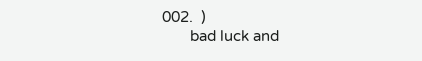002.  )
       bad luck and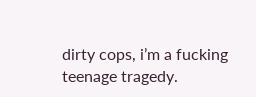dirty cops, i’m a fucking teenage tragedy.